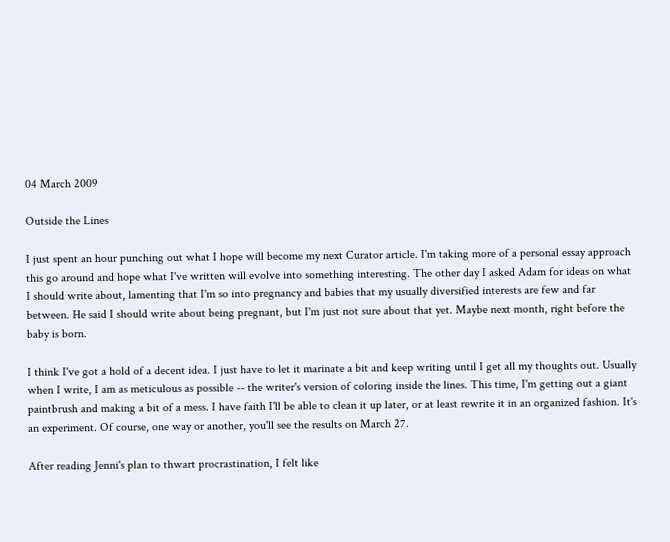04 March 2009

Outside the Lines

I just spent an hour punching out what I hope will become my next Curator article. I'm taking more of a personal essay approach this go around and hope what I've written will evolve into something interesting. The other day I asked Adam for ideas on what I should write about, lamenting that I'm so into pregnancy and babies that my usually diversified interests are few and far between. He said I should write about being pregnant, but I'm just not sure about that yet. Maybe next month, right before the baby is born.

I think I've got a hold of a decent idea. I just have to let it marinate a bit and keep writing until I get all my thoughts out. Usually when I write, I am as meticulous as possible -- the writer's version of coloring inside the lines. This time, I'm getting out a giant paintbrush and making a bit of a mess. I have faith I'll be able to clean it up later, or at least rewrite it in an organized fashion. It's an experiment. Of course, one way or another, you'll see the results on March 27.

After reading Jenni's plan to thwart procrastination, I felt like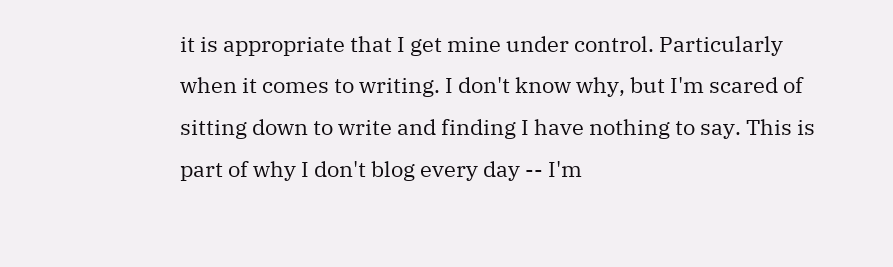it is appropriate that I get mine under control. Particularly when it comes to writing. I don't know why, but I'm scared of sitting down to write and finding I have nothing to say. This is part of why I don't blog every day -- I'm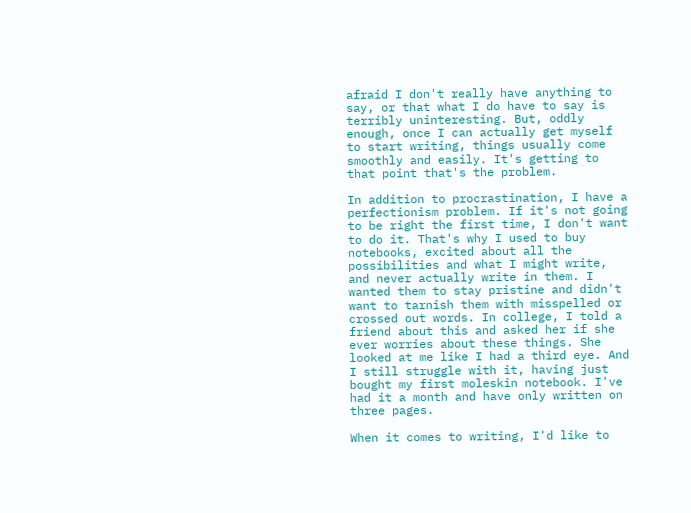afraid I don't really have anything to say, or that what I do have to say is terribly uninteresting. But, oddly enough, once I can actually get myself to start writing, things usually come smoothly and easily. It's getting to that point that's the problem.

In addition to procrastination, I have a perfectionism problem. If it's not going to be right the first time, I don't want to do it. That's why I used to buy notebooks, excited about all the possibilities and what I might write, and never actually write in them. I wanted them to stay pristine and didn't want to tarnish them with misspelled or crossed out words. In college, I told a friend about this and asked her if she ever worries about these things. She looked at me like I had a third eye. And I still struggle with it, having just bought my first moleskin notebook. I've had it a month and have only written on three pages.

When it comes to writing, I'd like to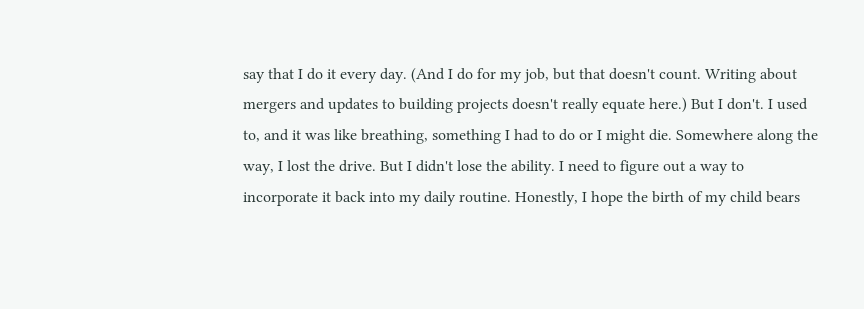say that I do it every day. (And I do for my job, but that doesn't count. Writing about mergers and updates to building projects doesn't really equate here.) But I don't. I used to, and it was like breathing, something I had to do or I might die. Somewhere along the way, I lost the drive. But I didn't lose the ability. I need to figure out a way to incorporate it back into my daily routine. Honestly, I hope the birth of my child bears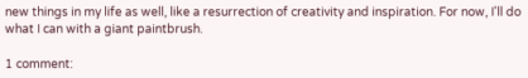new things in my life as well, like a resurrection of creativity and inspiration. For now, I'll do what I can with a giant paintbrush.

1 comment: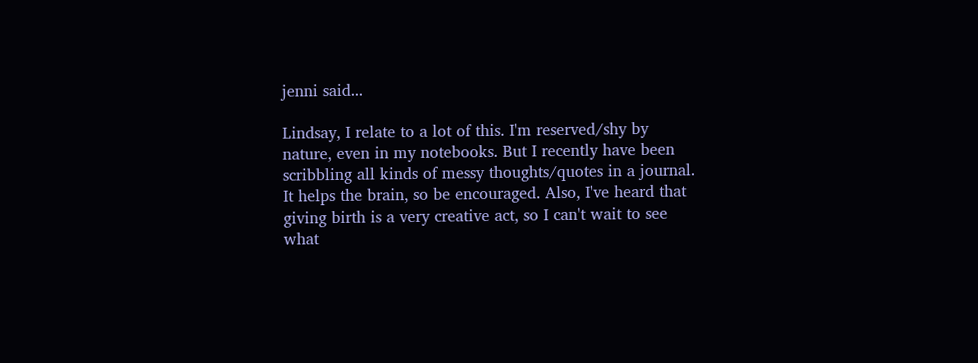jenni said...

Lindsay, I relate to a lot of this. I'm reserved/shy by nature, even in my notebooks. But I recently have been scribbling all kinds of messy thoughts/quotes in a journal. It helps the brain, so be encouraged. Also, I've heard that giving birth is a very creative act, so I can't wait to see what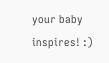your baby inspires! :)